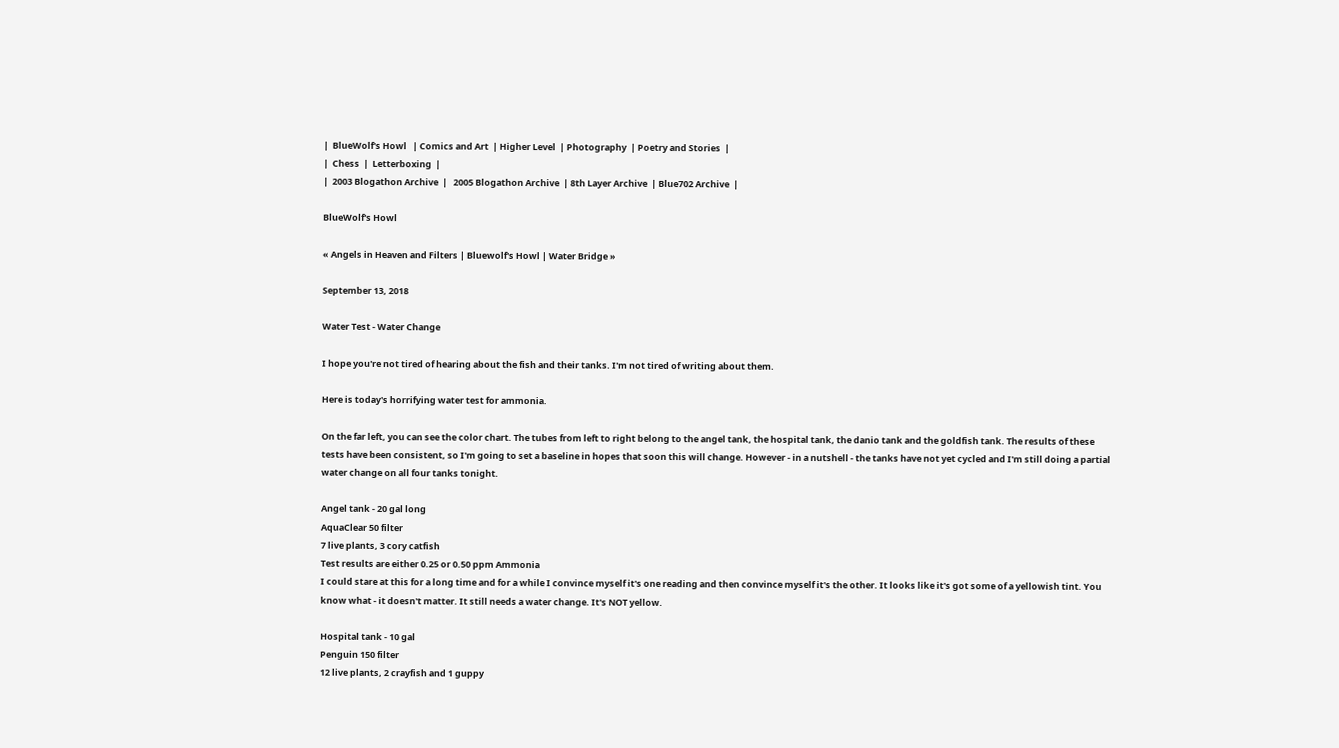|  BlueWolf's Howl   | Comics and Art  | Higher Level  | Photography  | Poetry and Stories  |
|  Chess  |  Letterboxing  |
|  2003 Blogathon Archive  |   2005 Blogathon Archive  | 8th Layer Archive  | Blue702 Archive  |

BlueWolf's Howl

« Angels in Heaven and Filters | Bluewolf's Howl | Water Bridge »

September 13, 2018

Water Test - Water Change

I hope you're not tired of hearing about the fish and their tanks. I'm not tired of writing about them.

Here is today's horrifying water test for ammonia.

On the far left, you can see the color chart. The tubes from left to right belong to the angel tank, the hospital tank, the danio tank and the goldfish tank. The results of these tests have been consistent, so I'm going to set a baseline in hopes that soon this will change. However - in a nutshell - the tanks have not yet cycled and I'm still doing a partial water change on all four tanks tonight.

Angel tank - 20 gal long
AquaClear 50 filter
7 live plants, 3 cory catfish
Test results are either 0.25 or 0.50 ppm Ammonia
I could stare at this for a long time and for a while I convince myself it's one reading and then convince myself it's the other. It looks like it's got some of a yellowish tint. You know what - it doesn't matter. It still needs a water change. It's NOT yellow.

Hospital tank - 10 gal
Penguin 150 filter
12 live plants, 2 crayfish and 1 guppy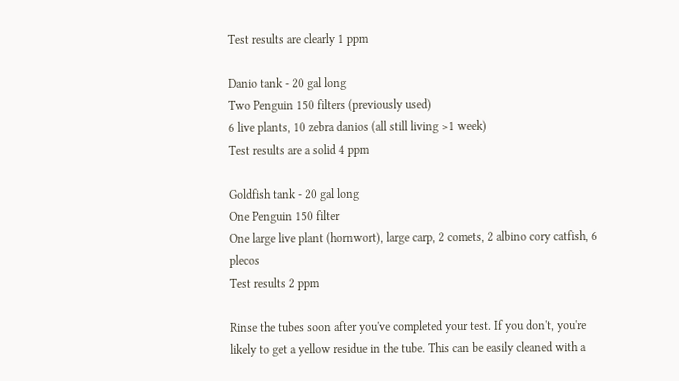Test results are clearly 1 ppm

Danio tank - 20 gal long
Two Penguin 150 filters (previously used)
6 live plants, 10 zebra danios (all still living >1 week)
Test results are a solid 4 ppm

Goldfish tank - 20 gal long
One Penguin 150 filter
One large live plant (hornwort), large carp, 2 comets, 2 albino cory catfish, 6 plecos
Test results 2 ppm

Rinse the tubes soon after you've completed your test. If you don't, you're likely to get a yellow residue in the tube. This can be easily cleaned with a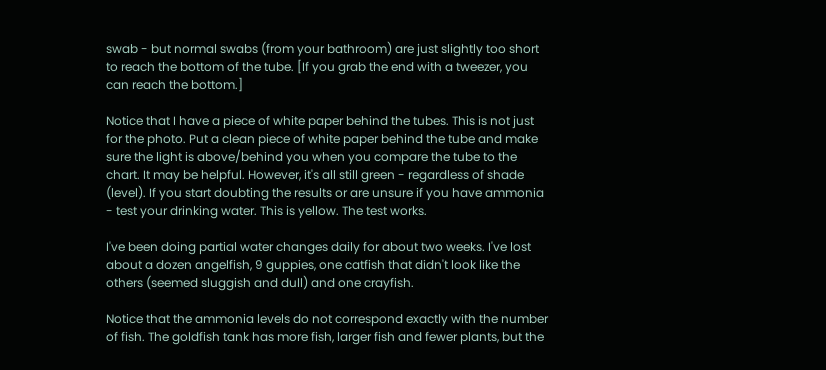swab - but normal swabs (from your bathroom) are just slightly too short to reach the bottom of the tube. [If you grab the end with a tweezer, you can reach the bottom.]

Notice that I have a piece of white paper behind the tubes. This is not just for the photo. Put a clean piece of white paper behind the tube and make sure the light is above/behind you when you compare the tube to the chart. It may be helpful. However, it's all still green - regardless of shade (level). If you start doubting the results or are unsure if you have ammonia - test your drinking water. This is yellow. The test works.

I've been doing partial water changes daily for about two weeks. I've lost about a dozen angelfish, 9 guppies, one catfish that didn't look like the others (seemed sluggish and dull) and one crayfish.

Notice that the ammonia levels do not correspond exactly with the number of fish. The goldfish tank has more fish, larger fish and fewer plants, but the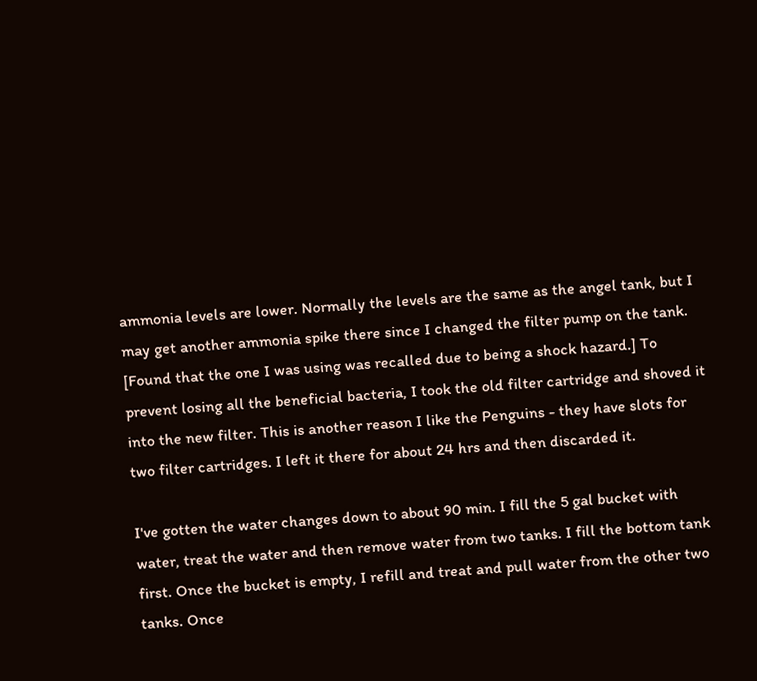ammonia levels are lower. Normally the levels are the same as the angel tank, but I may get another ammonia spike there since I changed the filter pump on the tank. [Found that the one I was using was recalled due to being a shock hazard.] To prevent losing all the beneficial bacteria, I took the old filter cartridge and shoved it into the new filter. This is another reason I like the Penguins - they have slots for two filter cartridges. I left it there for about 24 hrs and then discarded it.

I've gotten the water changes down to about 90 min. I fill the 5 gal bucket with water, treat the water and then remove water from two tanks. I fill the bottom tank first. Once the bucket is empty, I refill and treat and pull water from the other two tanks. Once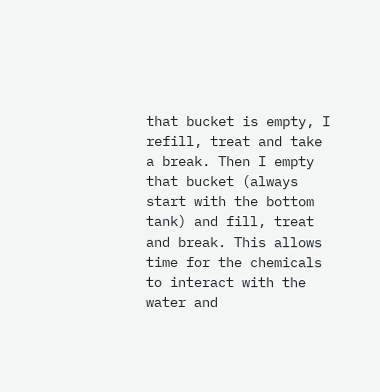that bucket is empty, I refill, treat and take a break. Then I empty that bucket (always start with the bottom tank) and fill, treat and break. This allows time for the chemicals to interact with the water and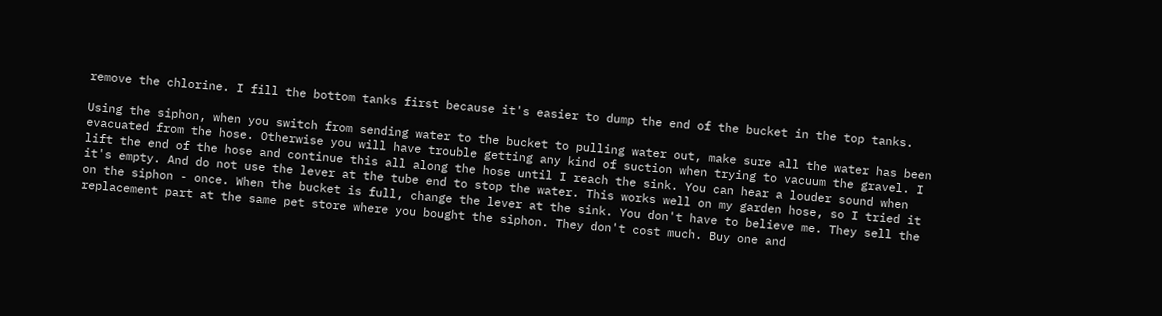remove the chlorine. I fill the bottom tanks first because it's easier to dump the end of the bucket in the top tanks.

Using the siphon, when you switch from sending water to the bucket to pulling water out, make sure all the water has been evacuated from the hose. Otherwise you will have trouble getting any kind of suction when trying to vacuum the gravel. I lift the end of the hose and continue this all along the hose until I reach the sink. You can hear a louder sound when it's empty. And do not use the lever at the tube end to stop the water. This works well on my garden hose, so I tried it on the siphon - once. When the bucket is full, change the lever at the sink. You don't have to believe me. They sell the replacement part at the same pet store where you bought the siphon. They don't cost much. Buy one and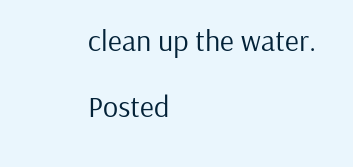clean up the water.

Posted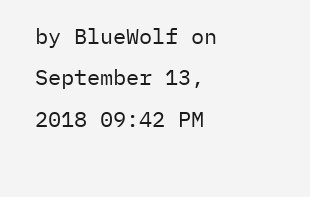by BlueWolf on September 13, 2018 09:42 PM